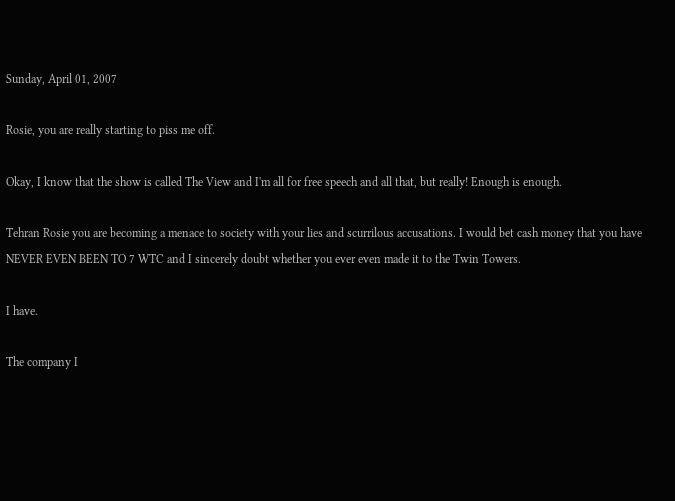Sunday, April 01, 2007

Rosie, you are really starting to piss me off.

Okay, I know that the show is called The View and I'm all for free speech and all that, but really! Enough is enough.

Tehran Rosie you are becoming a menace to society with your lies and scurrilous accusations. I would bet cash money that you have NEVER EVEN BEEN TO 7 WTC and I sincerely doubt whether you ever even made it to the Twin Towers.

I have.

The company I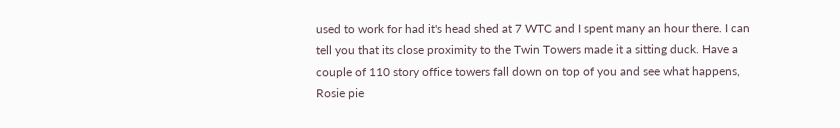used to work for had it's head shed at 7 WTC and I spent many an hour there. I can tell you that its close proximity to the Twin Towers made it a sitting duck. Have a couple of 110 story office towers fall down on top of you and see what happens, Rosie pie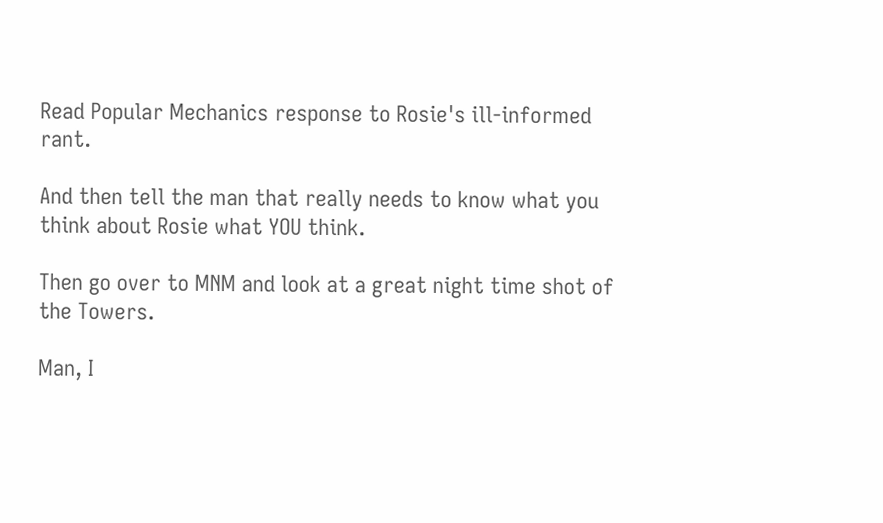Read Popular Mechanics response to Rosie's ill-informed rant.

And then tell the man that really needs to know what you think about Rosie what YOU think.

Then go over to MNM and look at a great night time shot of the Towers.

Man, I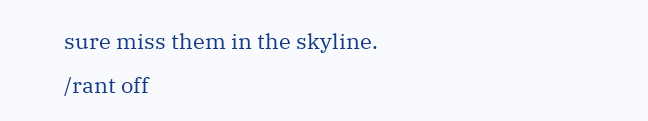sure miss them in the skyline.
/rant off